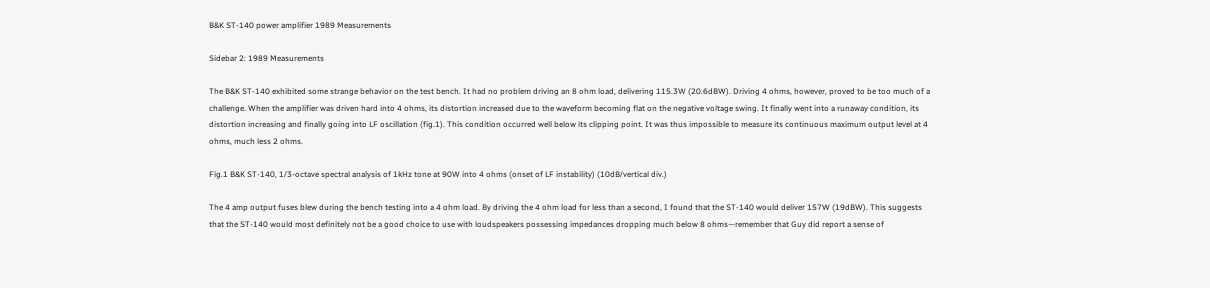B&K ST-140 power amplifier 1989 Measurements

Sidebar 2: 1989 Measurements

The B&K ST-140 exhibited some strange behavior on the test bench. It had no problem driving an 8 ohm load, delivering 115.3W (20.6dBW). Driving 4 ohms, however, proved to be too much of a challenge. When the amplifier was driven hard into 4 ohms, its distortion increased due to the waveform becoming flat on the negative voltage swing. It finally went into a runaway condition, its distortion increasing and finally going into LF oscillation (fig.1). This condition occurred well below its clipping point. It was thus impossible to measure its continuous maximum output level at 4 ohms, much less 2 ohms.

Fig.1 B&K ST-140, 1/3-octave spectral analysis of 1kHz tone at 90W into 4 ohms (onset of LF instability) (10dB/vertical div.)

The 4 amp output fuses blew during the bench testing into a 4 ohm load. By driving the 4 ohm load for less than a second, I found that the ST-140 would deliver 157W (19dBW). This suggests that the ST-140 would most definitely not be a good choice to use with loudspeakers possessing impedances dropping much below 8 ohms—remember that Guy did report a sense of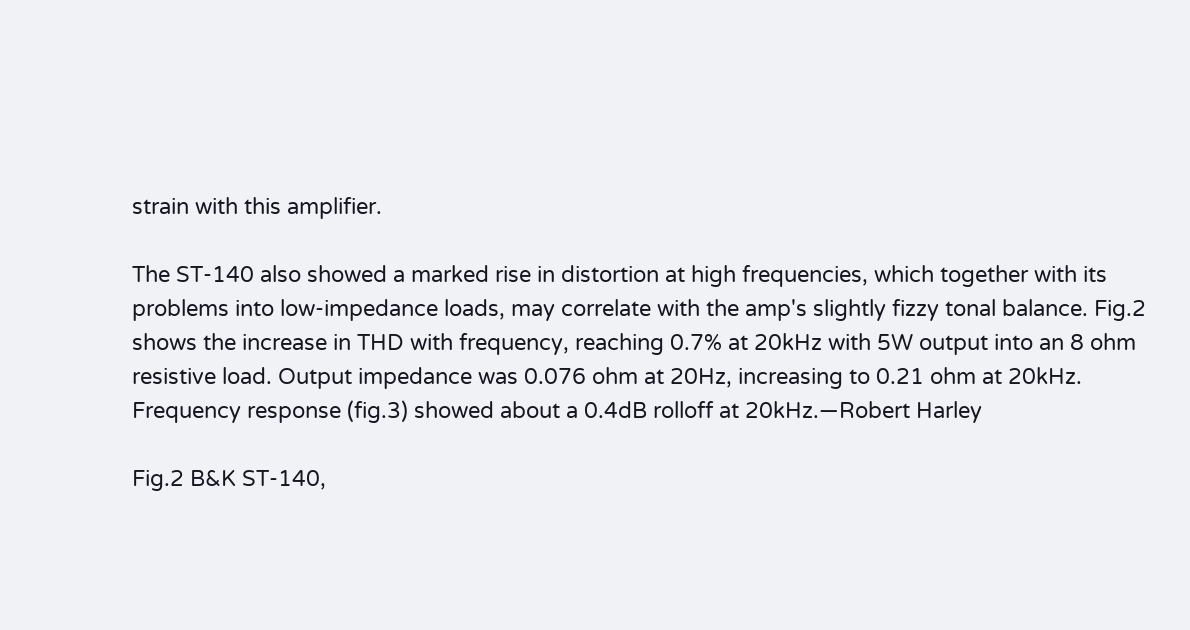strain with this amplifier.

The ST-140 also showed a marked rise in distortion at high frequencies, which together with its problems into low-impedance loads, may correlate with the amp's slightly fizzy tonal balance. Fig.2 shows the increase in THD with frequency, reaching 0.7% at 20kHz with 5W output into an 8 ohm resistive load. Output impedance was 0.076 ohm at 20Hz, increasing to 0.21 ohm at 20kHz. Frequency response (fig.3) showed about a 0.4dB rolloff at 20kHz.—Robert Harley

Fig.2 B&K ST-140,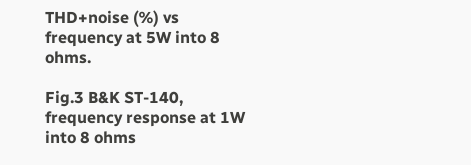THD+noise (%) vs frequency at 5W into 8 ohms.

Fig.3 B&K ST-140, frequency response at 1W into 8 ohms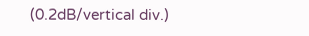(0.2dB/vertical div.)